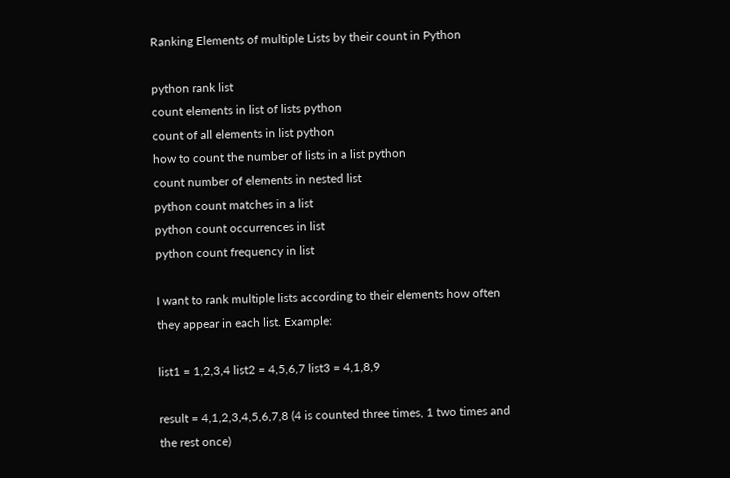Ranking Elements of multiple Lists by their count in Python

python rank list
count elements in list of lists python
count of all elements in list python
how to count the number of lists in a list python
count number of elements in nested list
python count matches in a list
python count occurrences in list
python count frequency in list

I want to rank multiple lists according to their elements how often they appear in each list. Example:

list1 = 1,2,3,4 list2 = 4,5,6,7 list3 = 4,1,8,9

result = 4,1,2,3,4,5,6,7,8 (4 is counted three times, 1 two times and the rest once)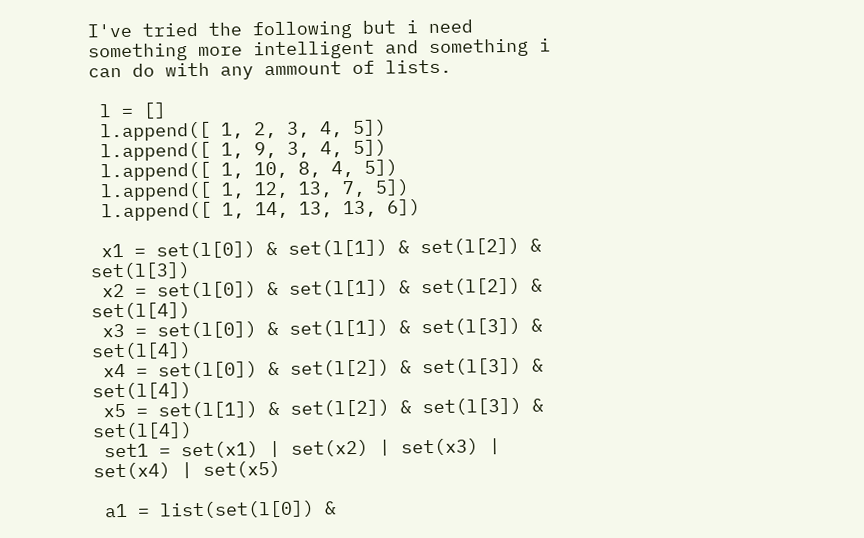I've tried the following but i need something more intelligent and something i can do with any ammount of lists.

 l = []
 l.append([ 1, 2, 3, 4, 5])
 l.append([ 1, 9, 3, 4, 5])
 l.append([ 1, 10, 8, 4, 5])
 l.append([ 1, 12, 13, 7, 5])
 l.append([ 1, 14, 13, 13, 6])

 x1 = set(l[0]) & set(l[1]) & set(l[2]) & set(l[3])
 x2 = set(l[0]) & set(l[1]) & set(l[2]) & set(l[4])
 x3 = set(l[0]) & set(l[1]) & set(l[3]) & set(l[4])
 x4 = set(l[0]) & set(l[2]) & set(l[3]) & set(l[4])
 x5 = set(l[1]) & set(l[2]) & set(l[3]) & set(l[4])
 set1 = set(x1) | set(x2) | set(x3) | set(x4) | set(x5)

 a1 = list(set(l[0]) &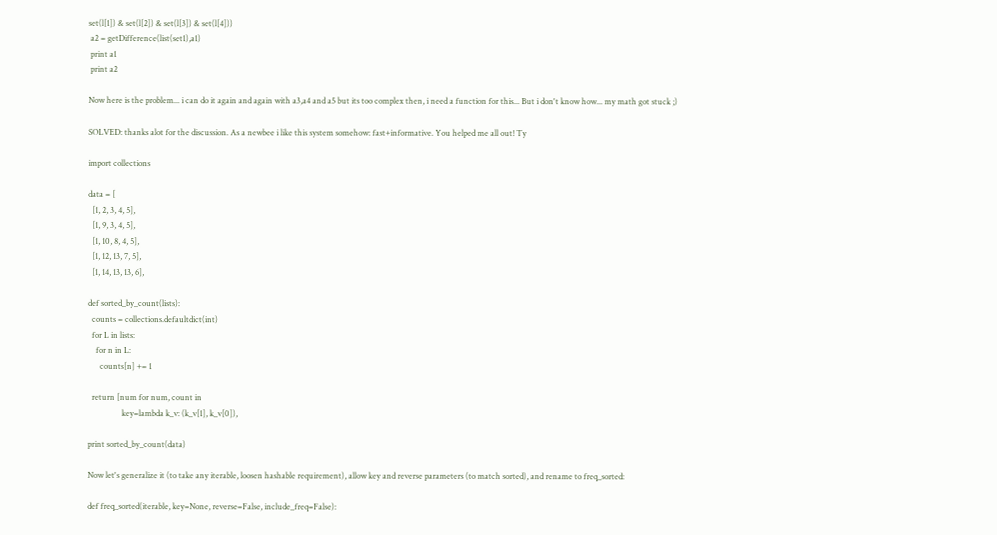set(l[1]) & set(l[2]) & set(l[3]) & set(l[4]))
 a2 = getDifference(list(set1),a1)
 print a1
 print a2

Now here is the problem... i can do it again and again with a3,a4 and a5 but its too complex then, i need a function for this... But i don't know how... my math got stuck ;)

SOLVED: thanks alot for the discussion. As a newbee i like this system somehow: fast+informative. You helped me all out! Ty

import collections

data = [
  [1, 2, 3, 4, 5],
  [1, 9, 3, 4, 5],
  [1, 10, 8, 4, 5],
  [1, 12, 13, 7, 5],
  [1, 14, 13, 13, 6],

def sorted_by_count(lists):
  counts = collections.defaultdict(int)
  for L in lists:
    for n in L:
      counts[n] += 1

  return [num for num, count in
                 key=lambda k_v: (k_v[1], k_v[0]),

print sorted_by_count(data)

Now let's generalize it (to take any iterable, loosen hashable requirement), allow key and reverse parameters (to match sorted), and rename to freq_sorted:

def freq_sorted(iterable, key=None, reverse=False, include_freq=False):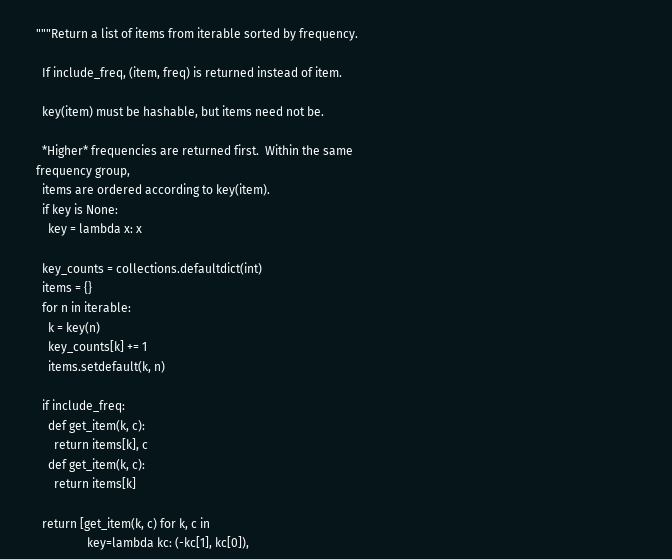"""Return a list of items from iterable sorted by frequency.

  If include_freq, (item, freq) is returned instead of item.

  key(item) must be hashable, but items need not be.

  *Higher* frequencies are returned first.  Within the same frequency group,
  items are ordered according to key(item).
  if key is None:
    key = lambda x: x

  key_counts = collections.defaultdict(int)
  items = {}
  for n in iterable:
    k = key(n)
    key_counts[k] += 1
    items.setdefault(k, n)

  if include_freq:
    def get_item(k, c):
      return items[k], c
    def get_item(k, c):
      return items[k]

  return [get_item(k, c) for k, c in
                 key=lambda kc: (-kc[1], kc[0]),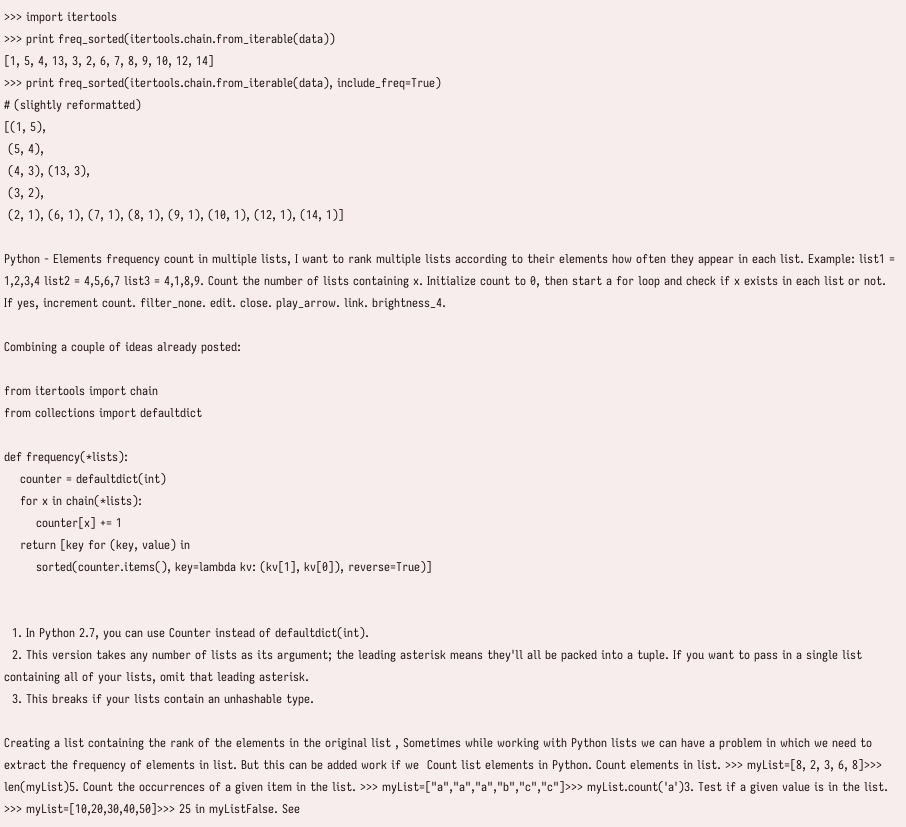>>> import itertools
>>> print freq_sorted(itertools.chain.from_iterable(data))
[1, 5, 4, 13, 3, 2, 6, 7, 8, 9, 10, 12, 14]
>>> print freq_sorted(itertools.chain.from_iterable(data), include_freq=True)
# (slightly reformatted)
[(1, 5),
 (5, 4),
 (4, 3), (13, 3),
 (3, 2),
 (2, 1), (6, 1), (7, 1), (8, 1), (9, 1), (10, 1), (12, 1), (14, 1)]

Python - Elements frequency count in multiple lists, I want to rank multiple lists according to their elements how often they appear in each list. Example: list1 = 1,2,3,4 list2 = 4,5,6,7 list3 = 4,1,8,9. Count the number of lists containing x. Initialize count to 0, then start a for loop and check if x exists in each list or not. If yes, increment count. filter_none. edit. close. play_arrow. link. brightness_4.

Combining a couple of ideas already posted:

from itertools import chain
from collections import defaultdict

def frequency(*lists):
    counter = defaultdict(int)
    for x in chain(*lists):
        counter[x] += 1
    return [key for (key, value) in
        sorted(counter.items(), key=lambda kv: (kv[1], kv[0]), reverse=True)]


  1. In Python 2.7, you can use Counter instead of defaultdict(int).
  2. This version takes any number of lists as its argument; the leading asterisk means they'll all be packed into a tuple. If you want to pass in a single list containing all of your lists, omit that leading asterisk.
  3. This breaks if your lists contain an unhashable type.

Creating a list containing the rank of the elements in the original list , Sometimes while working with Python lists we can have a problem in which we need to extract the frequency of elements in list. But this can be added work if we  Count list elements in Python. Count elements in list. >>> myList=[8, 2, 3, 6, 8]>>> len(myList)5. Count the occurrences of a given item in the list. >>> myList=["a","a","a","b","c","c"]>>> myList.count('a')3. Test if a given value is in the list. >>> myList=[10,20,30,40,50]>>> 25 in myListFalse. See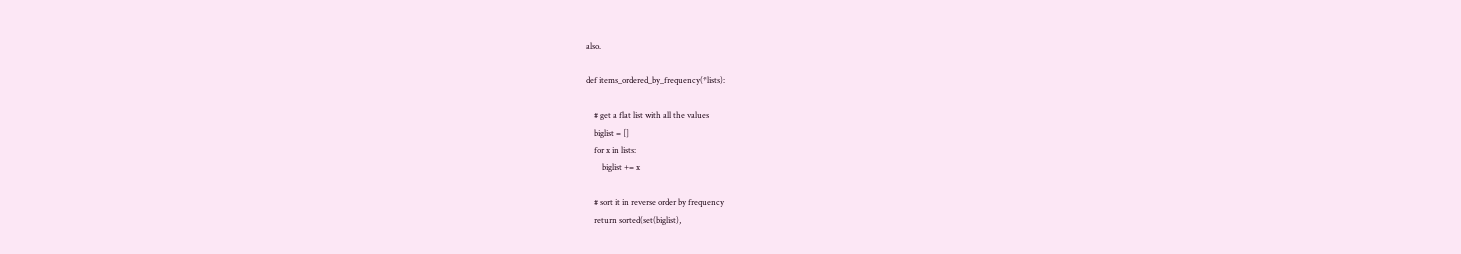also.

def items_ordered_by_frequency(*lists):

    # get a flat list with all the values
    biglist = []
    for x in lists:
        biglist += x

    # sort it in reverse order by frequency
    return sorted(set(biglist),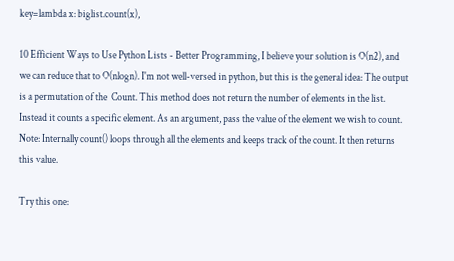key=lambda x: biglist.count(x),

10 Efficient Ways to Use Python Lists - Better Programming, I believe your solution is O(n2), and we can reduce that to O(nlogn). I'm not well-versed in python, but this is the general idea: The output is a permutation of the  Count. This method does not return the number of elements in the list. Instead it counts a specific element. As an argument, pass the value of the element we wish to count. Note: Internally count() loops through all the elements and keeps track of the count. It then returns this value.

Try this one: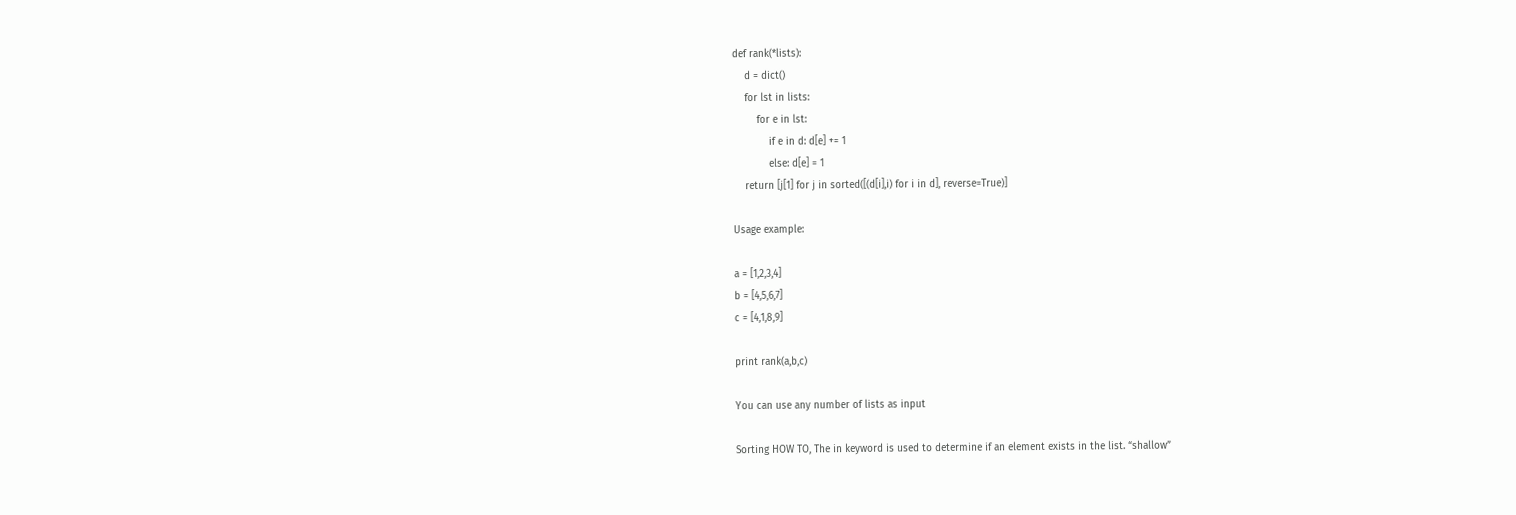def rank(*lists):
    d = dict()
    for lst in lists:
        for e in lst:
            if e in d: d[e] += 1
            else: d[e] = 1
    return [j[1] for j in sorted([(d[i],i) for i in d], reverse=True)]

Usage example:

a = [1,2,3,4]
b = [4,5,6,7]
c = [4,1,8,9]

print rank(a,b,c)

You can use any number of lists as input

Sorting HOW TO, The in keyword is used to determine if an element exists in the list. “shallow”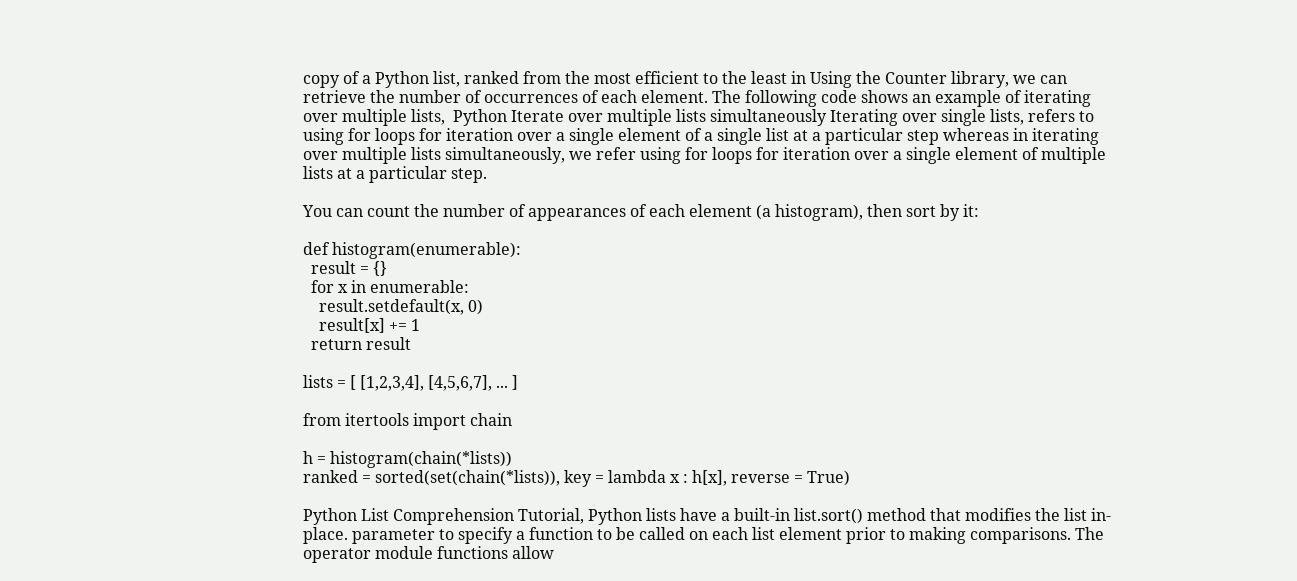copy of a Python list, ranked from the most efficient to the least in Using the Counter library, we can retrieve the number of occurrences of each element. The following code shows an example of iterating over multiple lists,  Python Iterate over multiple lists simultaneously Iterating over single lists, refers to using for loops for iteration over a single element of a single list at a particular step whereas in iterating over multiple lists simultaneously, we refer using for loops for iteration over a single element of multiple lists at a particular step.

You can count the number of appearances of each element (a histogram), then sort by it:

def histogram(enumerable):
  result = {}
  for x in enumerable:
    result.setdefault(x, 0)
    result[x] += 1
  return result

lists = [ [1,2,3,4], [4,5,6,7], ... ]

from itertools import chain

h = histogram(chain(*lists))
ranked = sorted(set(chain(*lists)), key = lambda x : h[x], reverse = True)

Python List Comprehension Tutorial, Python lists have a built-in list.sort() method that modifies the list in-place. parameter to specify a function to be called on each list element prior to making comparisons. The operator module functions allow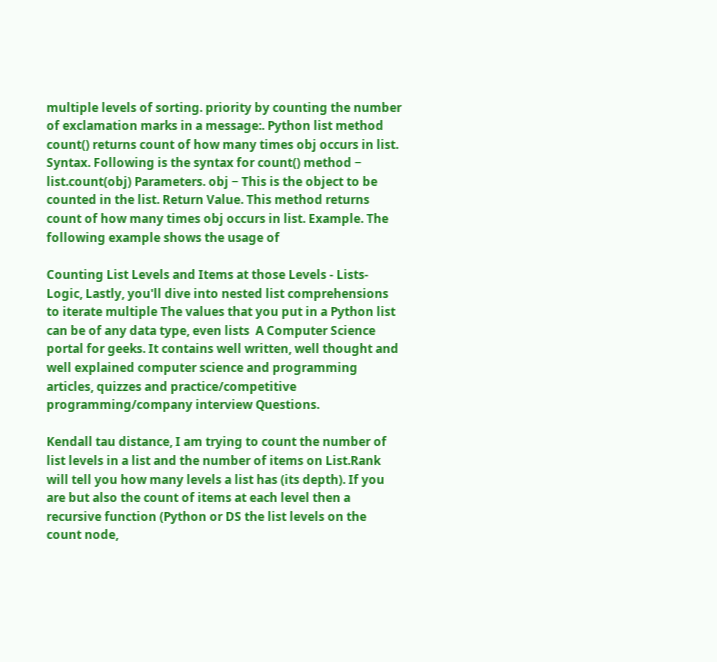multiple levels of sorting. priority by counting the number of exclamation marks in a message:. Python list method count() returns count of how many times obj occurs in list. Syntax. Following is the syntax for count() method − list.count(obj) Parameters. obj − This is the object to be counted in the list. Return Value. This method returns count of how many times obj occurs in list. Example. The following example shows the usage of

Counting List Levels and Items at those Levels - Lists-Logic, Lastly, you'll dive into nested list comprehensions to iterate multiple The values that you put in a Python list can be of any data type, even lists  A Computer Science portal for geeks. It contains well written, well thought and well explained computer science and programming articles, quizzes and practice/competitive programming/company interview Questions.

Kendall tau distance, I am trying to count the number of list levels in a list and the number of items on List.Rank will tell you how many levels a list has (its depth). If you are but also the count of items at each level then a recursive function (Python or DS the list levels on the count node,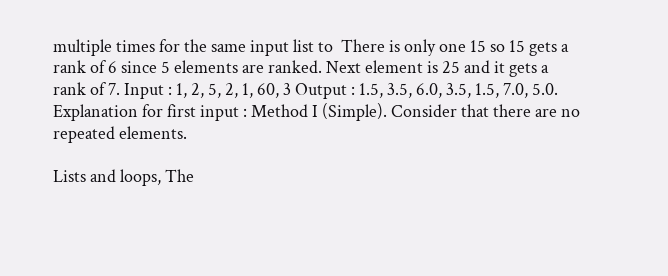multiple times for the same input list to  There is only one 15 so 15 gets a rank of 6 since 5 elements are ranked. Next element is 25 and it gets a rank of 7. Input : 1, 2, 5, 2, 1, 60, 3 Output : 1.5, 3.5, 6.0, 3.5, 1.5, 7.0, 5.0. Explanation for first input : Method I (Simple). Consider that there are no repeated elements.

Lists and loops, The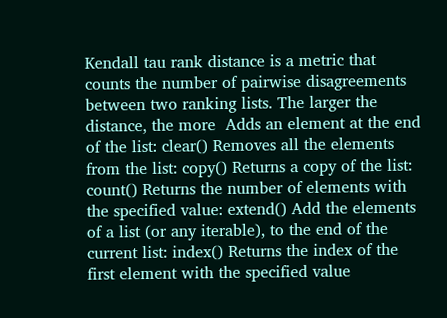Kendall tau rank distance is a metric that counts the number of pairwise disagreements between two ranking lists. The larger the distance, the more  Adds an element at the end of the list: clear() Removes all the elements from the list: copy() Returns a copy of the list: count() Returns the number of elements with the specified value: extend() Add the elements of a list (or any iterable), to the end of the current list: index() Returns the index of the first element with the specified value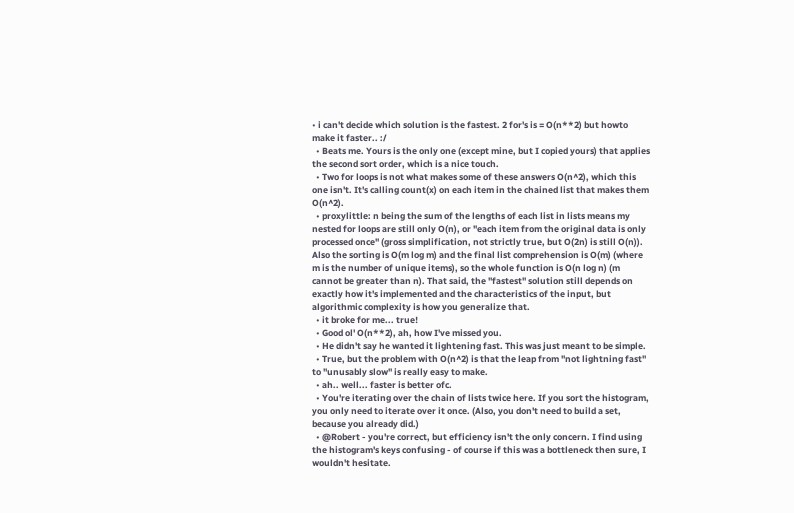• i can't decide which solution is the fastest. 2 for's is = O(n**2) but howto make it faster.. :/
  • Beats me. Yours is the only one (except mine, but I copied yours) that applies the second sort order, which is a nice touch.
  • Two for loops is not what makes some of these answers O(n^2), which this one isn't. It's calling count(x) on each item in the chained list that makes them O(n^2).
  • proxylittle: n being the sum of the lengths of each list in lists means my nested for loops are still only O(n), or "each item from the original data is only processed once" (gross simplification, not strictly true, but O(2n) is still O(n)). Also the sorting is O(m log m) and the final list comprehension is O(m) (where m is the number of unique items), so the whole function is O(n log n) (m cannot be greater than n). That said, the "fastest" solution still depends on exactly how it's implemented and the characteristics of the input, but algorithmic complexity is how you generalize that.
  • it broke for me... true!
  • Good ol' O(n**2), ah, how I've missed you.
  • He didn't say he wanted it lightening fast. This was just meant to be simple.
  • True, but the problem with O(n^2) is that the leap from "not lightning fast" to "unusably slow" is really easy to make.
  • ah.. well... faster is better ofc.
  • You're iterating over the chain of lists twice here. If you sort the histogram, you only need to iterate over it once. (Also, you don't need to build a set, because you already did.)
  • @Robert - you're correct, but efficiency isn't the only concern. I find using the histogram's keys confusing - of course if this was a bottleneck then sure, I wouldn't hesitate.